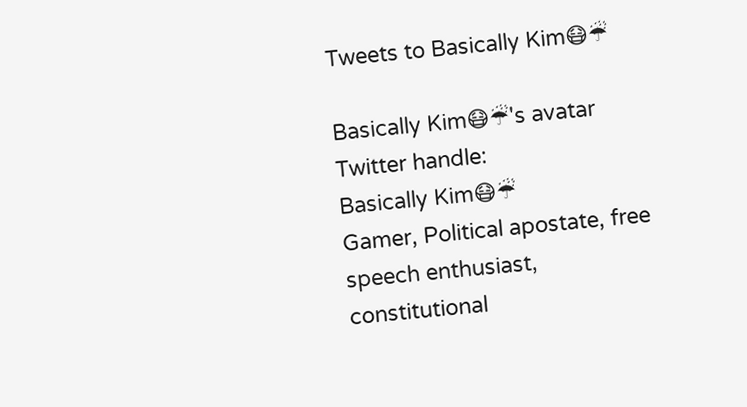Tweets to Basically Kim😷☔

Basically Kim😷☔'s avatar
Twitter handle:
Basically Kim😷☔
Gamer, Political apostate, free speech enthusiast, constitutional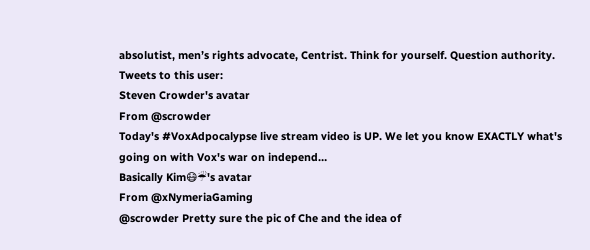absolutist, men’s rights advocate, Centrist. Think for yourself. Question authority.
Tweets to this user:
Steven Crowder's avatar
From @scrowder
Today's #VoxAdpocalypse live stream video is UP. We let you know EXACTLY what's going on with Vox's war on independ…
Basically Kim😷☔'s avatar
From @xNymeriaGaming
@scrowder Pretty sure the pic of Che and the idea of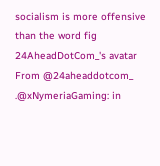socialism is more offensive than the word fig
24AheadDotCom_'s avatar
From @24aheaddotcom_
.@xNymeriaGaming: in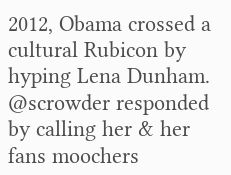2012, Obama crossed a cultural Rubicon by hyping Lena Dunham. @scrowder responded by calling her & her fans moochers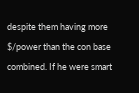despite them having more $/power than the con base combined. If he were smart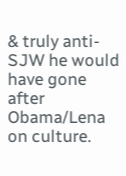& truly anti-SJW he would have gone after Obama/Lena on culture.